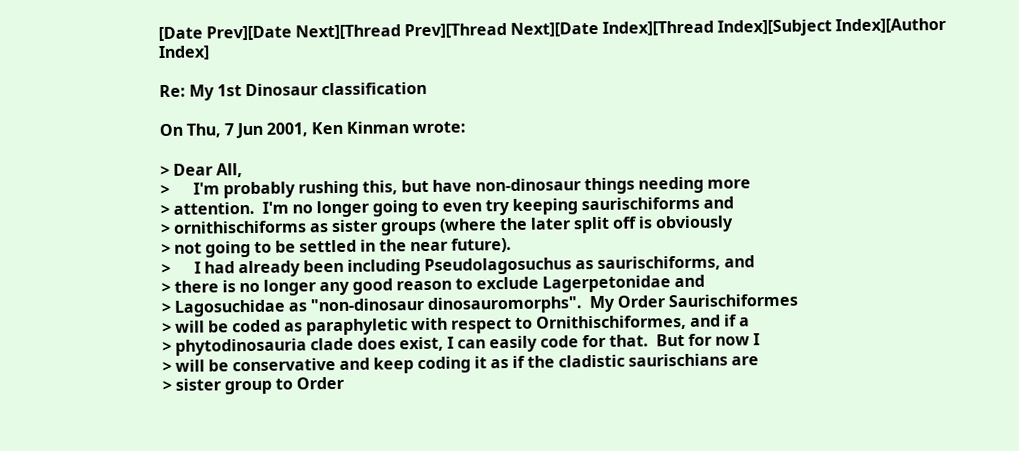[Date Prev][Date Next][Thread Prev][Thread Next][Date Index][Thread Index][Subject Index][Author Index]

Re: My 1st Dinosaur classification

On Thu, 7 Jun 2001, Ken Kinman wrote:

> Dear All,
>      I'm probably rushing this, but have non-dinosaur things needing more
> attention.  I'm no longer going to even try keeping saurischiforms and
> ornithischiforms as sister groups (where the later split off is obviously
> not going to be settled in the near future).
>      I had already been including Pseudolagosuchus as saurischiforms, and
> there is no longer any good reason to exclude Lagerpetonidae and
> Lagosuchidae as "non-dinosaur dinosauromorphs".  My Order Saurischiformes
> will be coded as paraphyletic with respect to Ornithischiformes, and if a
> phytodinosauria clade does exist, I can easily code for that.  But for now I
> will be conservative and keep coding it as if the cladistic saurischians are
> sister group to Order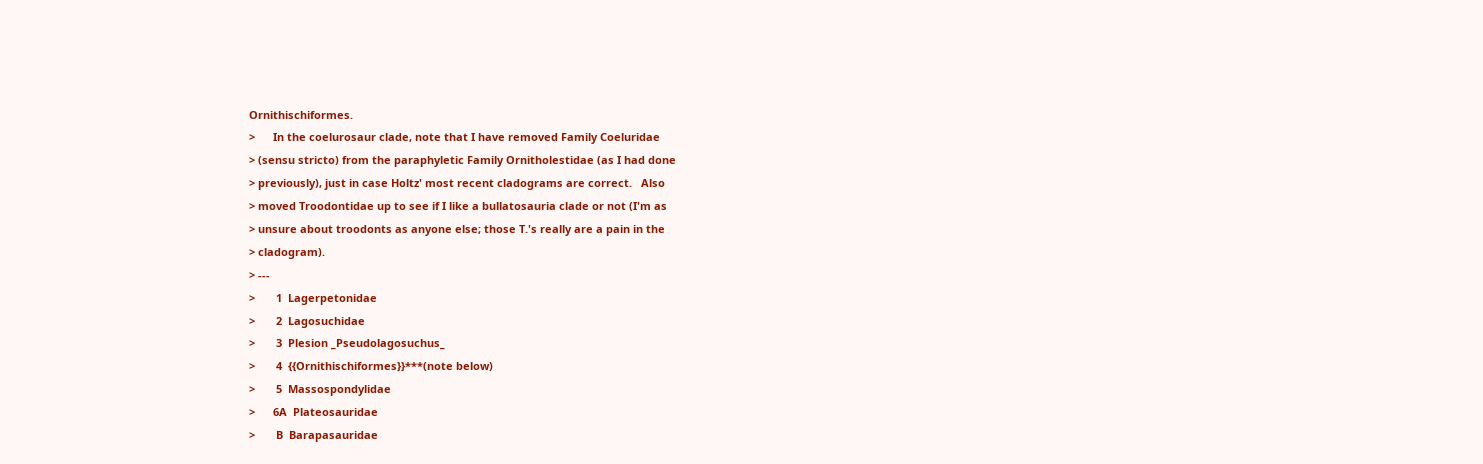Ornithischiformes.
>      In the coelurosaur clade, note that I have removed Family Coeluridae
> (sensu stricto) from the paraphyletic Family Ornitholestidae (as I had done
> previously), just in case Holtz' most recent cladograms are correct.   Also
> moved Troodontidae up to see if I like a bullatosauria clade or not (I'm as
> unsure about troodonts as anyone else; those T.'s really are a pain in the
> cladogram).
> ---
>       1  Lagerpetonidae
>       2  Lagosuchidae
>       3  Plesion _Pseudolagosuchus_
>       4  {{Ornithischiformes}}***(note below)
>       5  Massospondylidae
>      6A  Plateosauridae
>       B  Barapasauridae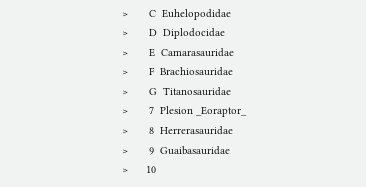>       C  Euhelopodidae
>       D  Diplodocidae
>       E  Camarasauridae
>       F  Brachiosauridae
>       G  Titanosauridae
>       7  Plesion _Eoraptor_
>       8  Herrerasauridae
>       9  Guaibasauridae
>      10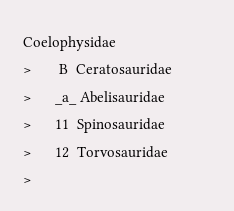Coelophysidae
>       B  Ceratosauridae
>      _a_ Abelisauridae
>      11  Spinosauridae
>      12  Torvosauridae
>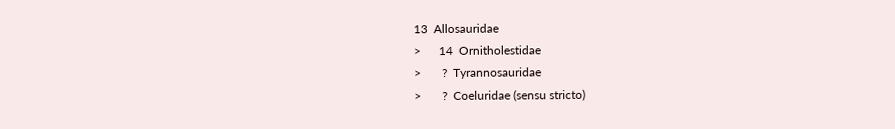13  Allosauridae
>      14  Ornitholestidae
>       ?  Tyrannosauridae
>       ?  Coeluridae (sensu stricto)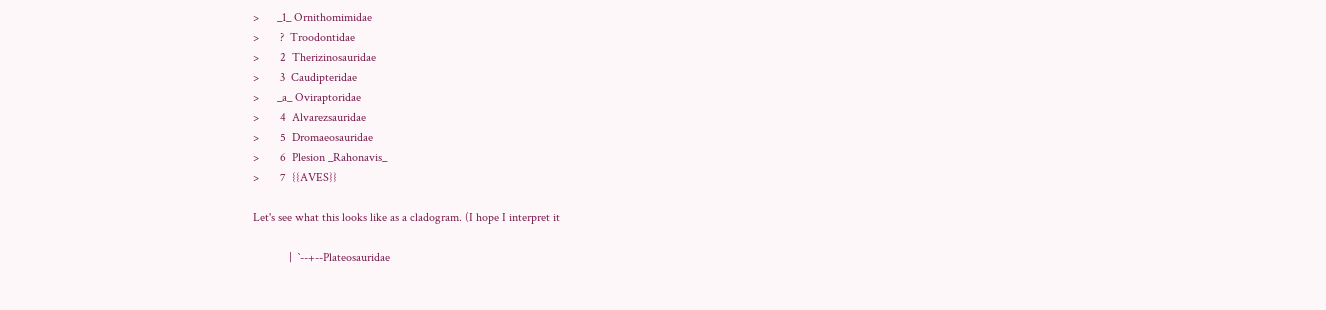>      _1_ Ornithomimidae
>       ?  Troodontidae
>       2  Therizinosauridae
>       3  Caudipteridae
>      _a_ Oviraptoridae
>       4  Alvarezsauridae
>       5  Dromaeosauridae
>       6  Plesion _Rahonavis_
>       7  {{AVES}}

Let's see what this looks like as a cladogram. (I hope I interpret it

            |  `--+--Plateosauridae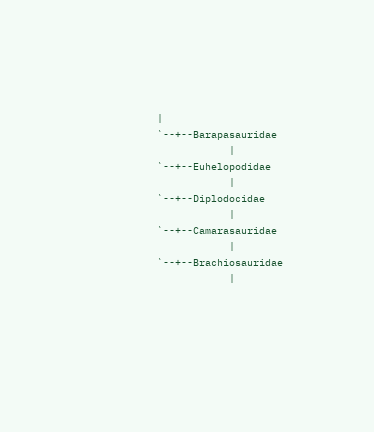|     `--+--Barapasauridae
            |        `--+--Euhelopodidae
            |           `--+--Diplodocidae
            |              `--+--Camarasauridae
            |                 `--+--Brachiosauridae
            |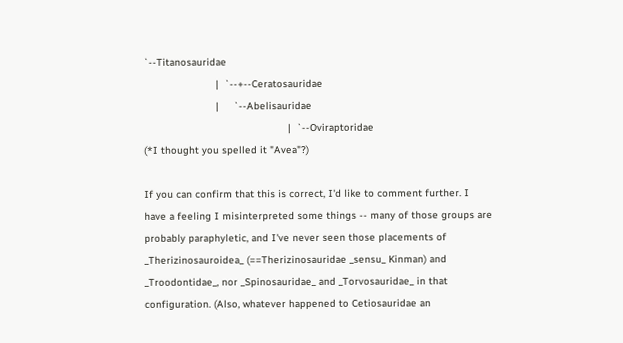`--Titanosauridae
                        |  `--+--Ceratosauridae
                        |     `--Abelisauridae
                                                |  `--Oviraptoridae
(*I thought you spelled it "Avea"?)

If you can confirm that this is correct, I'd like to comment further. I
have a feeling I misinterpreted some things -- many of those groups are
probably paraphyletic, and I've never seen those placements of
_Therizinosauroidea_ (==Therizinosauridae _sensu_ Kinman) and
_Troodontidae_, nor _Spinosauridae_ and _Torvosauridae_ in that
configuration. (Also, whatever happened to Cetiosauridae an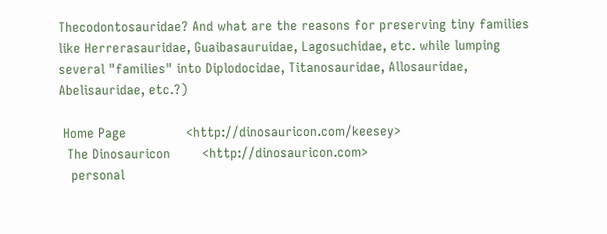Thecodontosauridae? And what are the reasons for preserving tiny families
like Herrerasauridae, Guaibasauruidae, Lagosuchidae, etc. while lumping
several "families" into Diplodocidae, Titanosauridae, Allosauridae,
Abelisauridae, etc.?)

 Home Page               <http://dinosauricon.com/keesey>
  The Dinosauricon        <http://dinosauricon.com>
   personal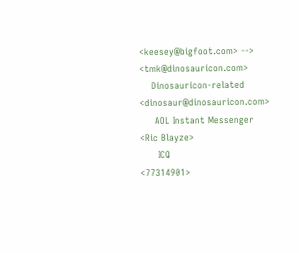<keesey@bigfoot.com> --> <tmk@dinosauricon.com>
    Dinosauricon-related    <dinosaur@dinosauricon.com>
     AOL Instant Messenger   <Ric Blayze>
      ICQ                     <77314901>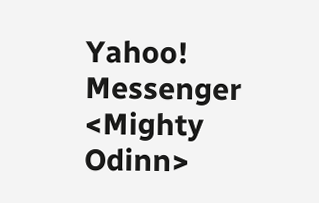Yahoo! Messenger        <Mighty Odinn>